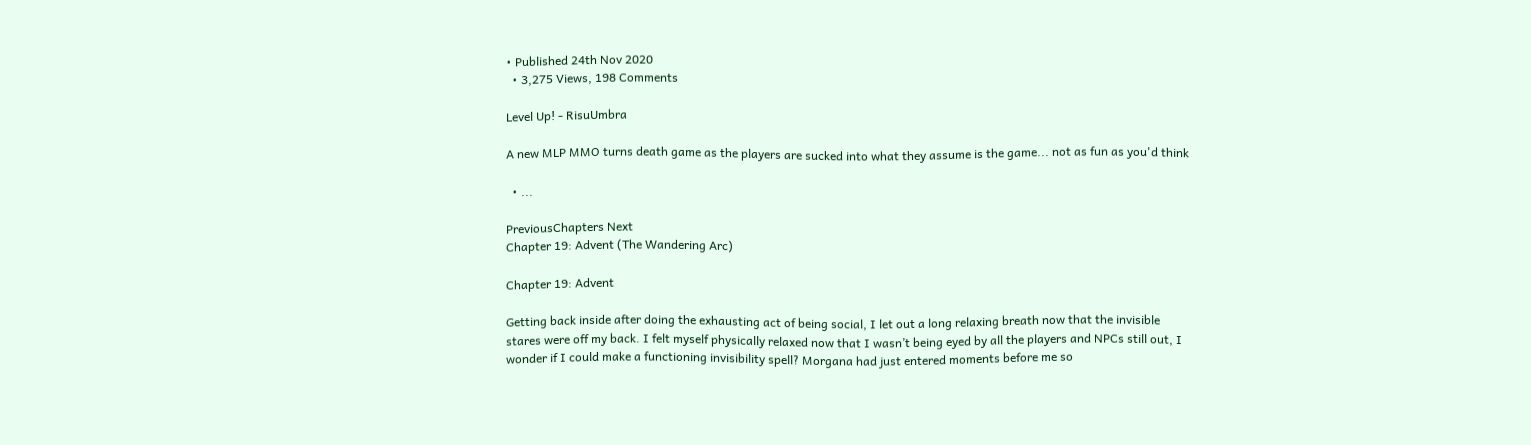• Published 24th Nov 2020
  • 3,275 Views, 198 Comments

Level Up! - RisuUmbra

A new MLP MMO turns death game as the players are sucked into what they assume is the game... not as fun as you'd think

  • ...

PreviousChapters Next
Chapter 19: Advent (The Wandering Arc)

Chapter 19: Advent

Getting back inside after doing the exhausting act of being social, I let out a long relaxing breath now that the invisible stares were off my back. I felt myself physically relaxed now that I wasn’t being eyed by all the players and NPCs still out, I wonder if I could make a functioning invisibility spell? Morgana had just entered moments before me so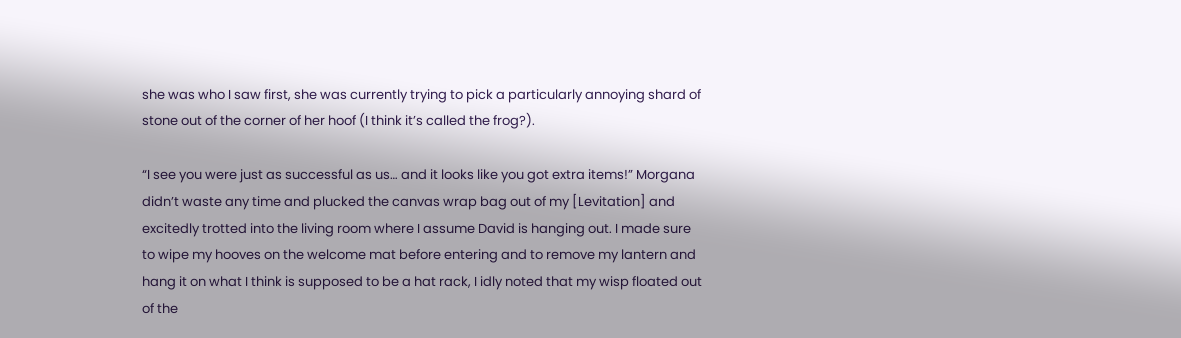she was who I saw first, she was currently trying to pick a particularly annoying shard of stone out of the corner of her hoof (I think it’s called the frog?).

“I see you were just as successful as us… and it looks like you got extra items!” Morgana didn’t waste any time and plucked the canvas wrap bag out of my [Levitation] and excitedly trotted into the living room where I assume David is hanging out. I made sure to wipe my hooves on the welcome mat before entering and to remove my lantern and hang it on what I think is supposed to be a hat rack, I idly noted that my wisp floated out of the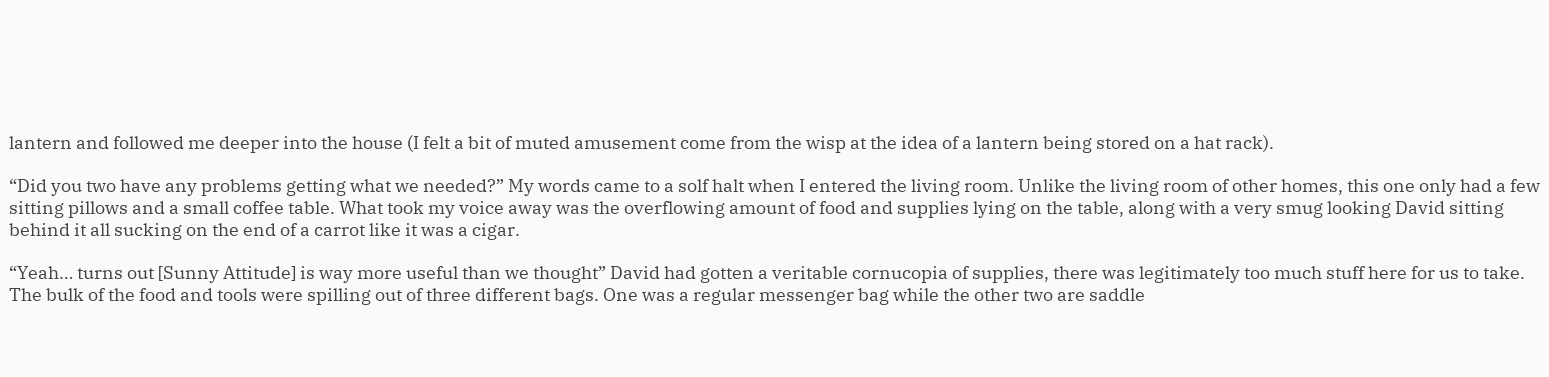lantern and followed me deeper into the house (I felt a bit of muted amusement come from the wisp at the idea of a lantern being stored on a hat rack).

“Did you two have any problems getting what we needed?” My words came to a solf halt when I entered the living room. Unlike the living room of other homes, this one only had a few sitting pillows and a small coffee table. What took my voice away was the overflowing amount of food and supplies lying on the table, along with a very smug looking David sitting behind it all sucking on the end of a carrot like it was a cigar.

“Yeah… turns out [Sunny Attitude] is way more useful than we thought” David had gotten a veritable cornucopia of supplies, there was legitimately too much stuff here for us to take. The bulk of the food and tools were spilling out of three different bags. One was a regular messenger bag while the other two are saddle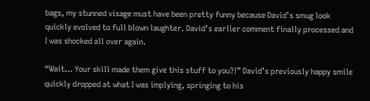bags, my stunned visage must have been pretty funny because David’s smug look quickly evolved to full blown laughter. David’s earlier comment finally processed and I was shocked all over again.

“Wait… Your skill made them give this stuff to you?!” David’s previously happy smile quickly dropped at what I was implying, springing to his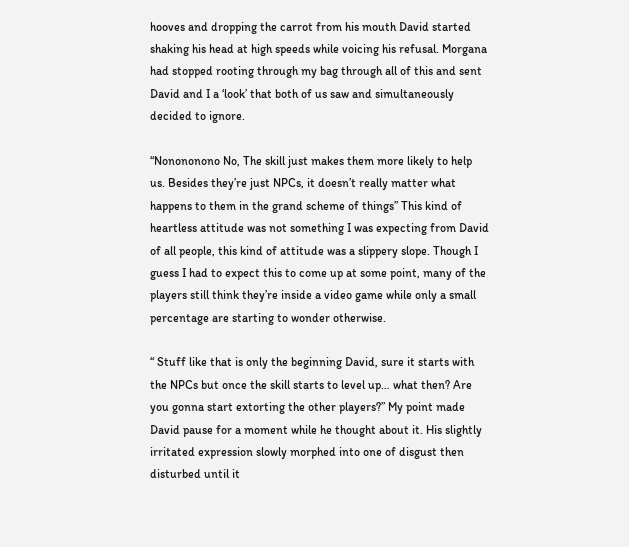hooves and dropping the carrot from his mouth David started shaking his head at high speeds while voicing his refusal. Morgana had stopped rooting through my bag through all of this and sent David and I a ‘look’ that both of us saw and simultaneously decided to ignore.

“Nonononono No, The skill just makes them more likely to help us. Besides they’re just NPCs, it doesn’t really matter what happens to them in the grand scheme of things” This kind of heartless attitude was not something I was expecting from David of all people, this kind of attitude was a slippery slope. Though I guess I had to expect this to come up at some point, many of the players still think they’re inside a video game while only a small percentage are starting to wonder otherwise.

“ Stuff like that is only the beginning David, sure it starts with the NPCs but once the skill starts to level up… what then? Are you gonna start extorting the other players?” My point made David pause for a moment while he thought about it. His slightly irritated expression slowly morphed into one of disgust then disturbed until it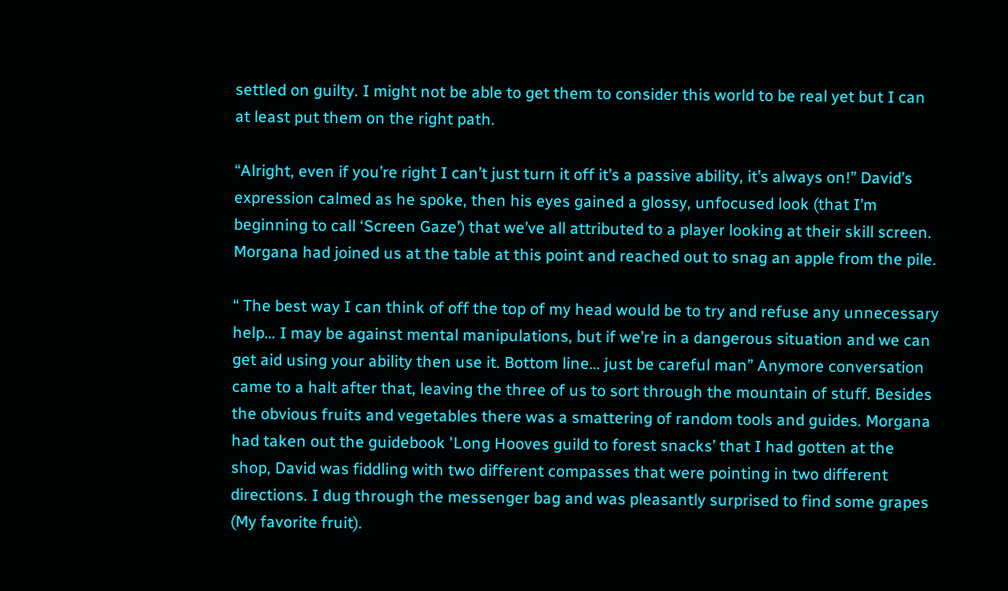settled on guilty. I might not be able to get them to consider this world to be real yet but I can at least put them on the right path.

“Alright, even if you’re right I can’t just turn it off it’s a passive ability, it’s always on!” David’s expression calmed as he spoke, then his eyes gained a glossy, unfocused look (that I’m beginning to call ‘Screen Gaze’) that we’ve all attributed to a player looking at their skill screen. Morgana had joined us at the table at this point and reached out to snag an apple from the pile.

“ The best way I can think of off the top of my head would be to try and refuse any unnecessary help… I may be against mental manipulations, but if we’re in a dangerous situation and we can get aid using your ability then use it. Bottom line… just be careful man” Anymore conversation came to a halt after that, leaving the three of us to sort through the mountain of stuff. Besides the obvious fruits and vegetables there was a smattering of random tools and guides. Morgana had taken out the guidebook 'Long Hooves guild to forest snacks’ that I had gotten at the shop, David was fiddling with two different compasses that were pointing in two different directions. I dug through the messenger bag and was pleasantly surprised to find some grapes (My favorite fruit).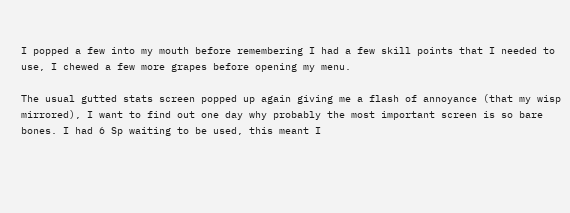I popped a few into my mouth before remembering I had a few skill points that I needed to use, I chewed a few more grapes before opening my menu.

The usual gutted stats screen popped up again giving me a flash of annoyance (that my wisp mirrored), I want to find out one day why probably the most important screen is so bare bones. I had 6 Sp waiting to be used, this meant I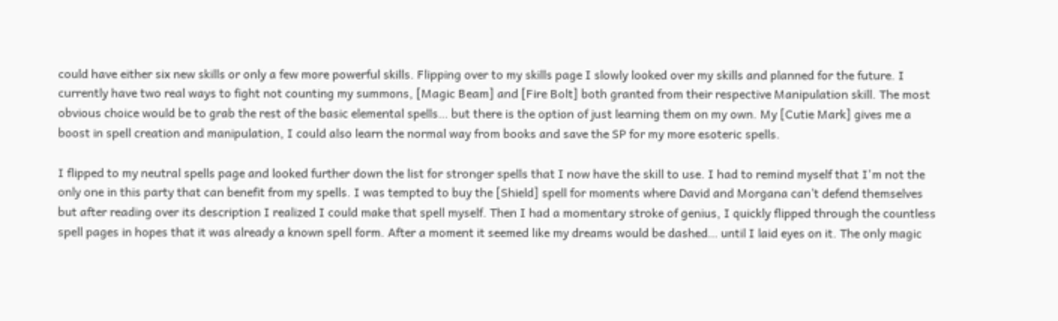could have either six new skills or only a few more powerful skills. Flipping over to my skills page I slowly looked over my skills and planned for the future. I currently have two real ways to fight not counting my summons, [Magic Beam] and [Fire Bolt] both granted from their respective Manipulation skill. The most obvious choice would be to grab the rest of the basic elemental spells… but there is the option of just learning them on my own. My [Cutie Mark] gives me a boost in spell creation and manipulation, I could also learn the normal way from books and save the SP for my more esoteric spells.

I flipped to my neutral spells page and looked further down the list for stronger spells that I now have the skill to use. I had to remind myself that I'm not the only one in this party that can benefit from my spells. I was tempted to buy the [Shield] spell for moments where David and Morgana can’t defend themselves but after reading over its description I realized I could make that spell myself. Then I had a momentary stroke of genius, I quickly flipped through the countless spell pages in hopes that it was already a known spell form. After a moment it seemed like my dreams would be dashed… until I laid eyes on it. The only magic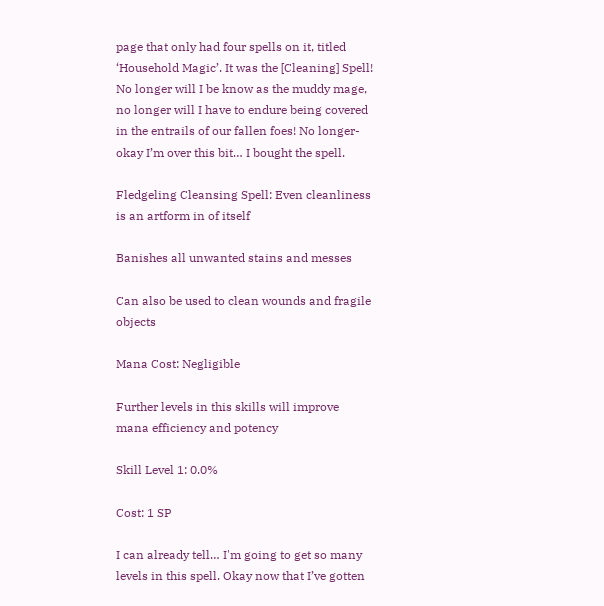page that only had four spells on it, titled ‘Household Magic’. It was the [Cleaning] Spell! No longer will I be know as the muddy mage, no longer will I have to endure being covered in the entrails of our fallen foes! No longer- okay I’m over this bit… I bought the spell.

Fledgeling Cleansing Spell: Even cleanliness is an artform in of itself

Banishes all unwanted stains and messes

Can also be used to clean wounds and fragile objects

Mana Cost: Negligible

Further levels in this skills will improve mana efficiency and potency

Skill Level 1: 0.0%

Cost: 1 SP

I can already tell… I'm going to get so many levels in this spell. Okay now that I’ve gotten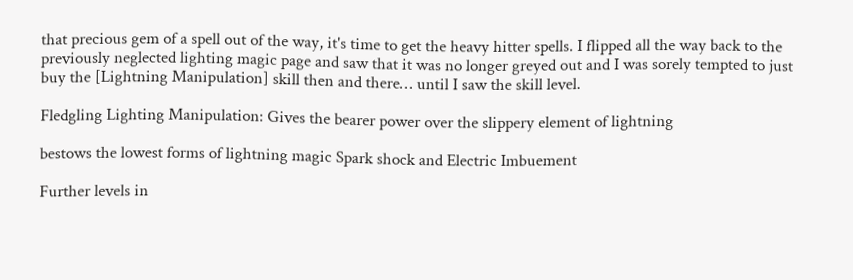that precious gem of a spell out of the way, it's time to get the heavy hitter spells. I flipped all the way back to the previously neglected lighting magic page and saw that it was no longer greyed out and I was sorely tempted to just buy the [Lightning Manipulation] skill then and there… until I saw the skill level.

Fledgling Lighting Manipulation: Gives the bearer power over the slippery element of lightning

bestows the lowest forms of lightning magic Spark shock and Electric Imbuement

Further levels in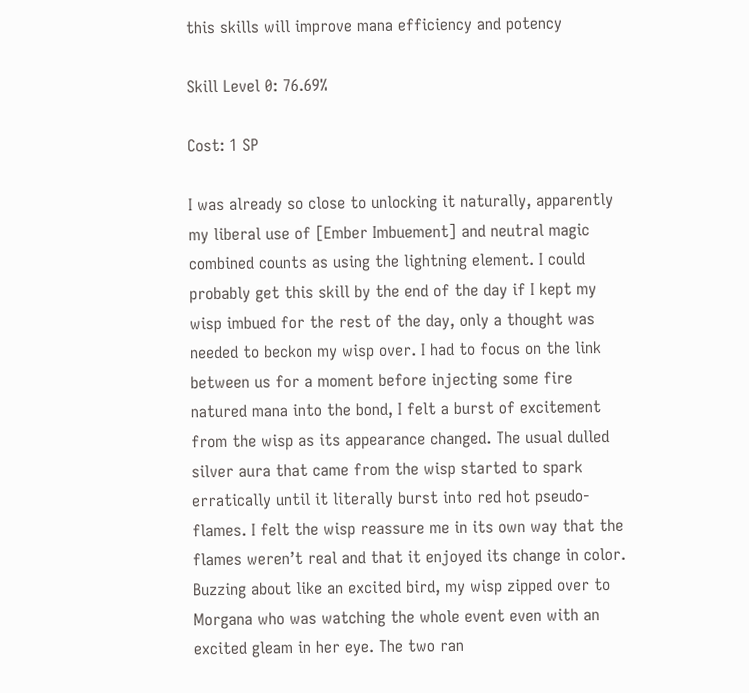this skills will improve mana efficiency and potency

Skill Level 0: 76.69%

Cost: 1 SP

I was already so close to unlocking it naturally, apparently my liberal use of [Ember Imbuement] and neutral magic combined counts as using the lightning element. I could probably get this skill by the end of the day if I kept my wisp imbued for the rest of the day, only a thought was needed to beckon my wisp over. I had to focus on the link between us for a moment before injecting some fire natured mana into the bond, I felt a burst of excitement from the wisp as its appearance changed. The usual dulled silver aura that came from the wisp started to spark erratically until it literally burst into red hot pseudo-flames. I felt the wisp reassure me in its own way that the flames weren’t real and that it enjoyed its change in color. Buzzing about like an excited bird, my wisp zipped over to Morgana who was watching the whole event even with an excited gleam in her eye. The two ran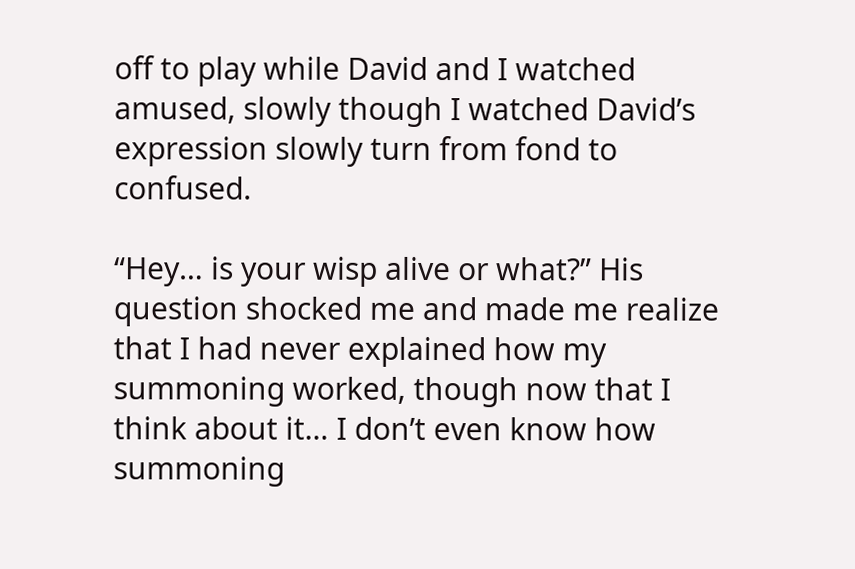off to play while David and I watched amused, slowly though I watched David’s expression slowly turn from fond to confused.

“Hey… is your wisp alive or what?” His question shocked me and made me realize that I had never explained how my summoning worked, though now that I think about it… I don’t even know how summoning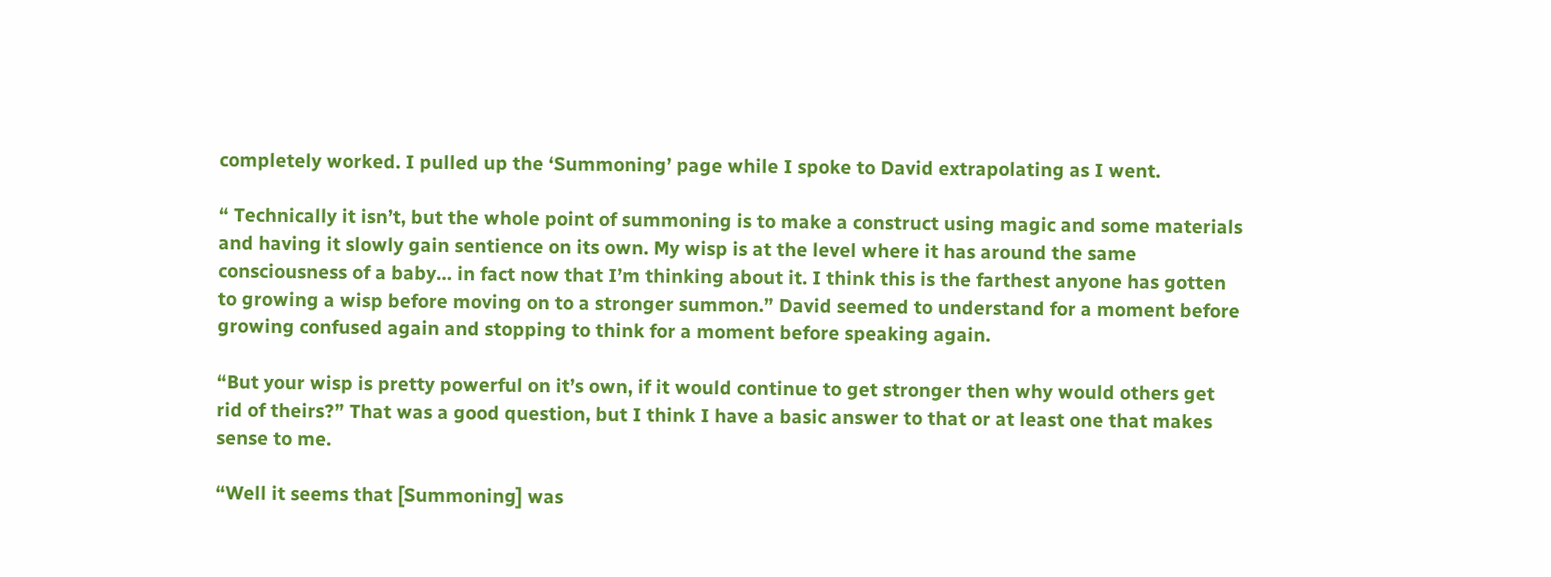completely worked. I pulled up the ‘Summoning’ page while I spoke to David extrapolating as I went.

“ Technically it isn’t, but the whole point of summoning is to make a construct using magic and some materials and having it slowly gain sentience on its own. My wisp is at the level where it has around the same consciousness of a baby… in fact now that I’m thinking about it. I think this is the farthest anyone has gotten to growing a wisp before moving on to a stronger summon.” David seemed to understand for a moment before growing confused again and stopping to think for a moment before speaking again.

“But your wisp is pretty powerful on it’s own, if it would continue to get stronger then why would others get rid of theirs?” That was a good question, but I think I have a basic answer to that or at least one that makes sense to me.

“Well it seems that [Summoning] was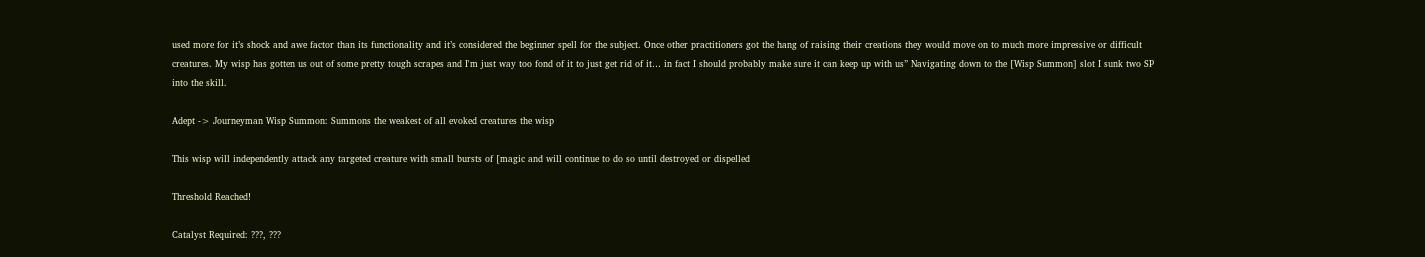used more for it’s shock and awe factor than its functionality and it’s considered the beginner spell for the subject. Once other practitioners got the hang of raising their creations they would move on to much more impressive or difficult creatures. My wisp has gotten us out of some pretty tough scrapes and I'm just way too fond of it to just get rid of it… in fact I should probably make sure it can keep up with us” Navigating down to the [Wisp Summon] slot I sunk two SP into the skill.

Adept -> Journeyman Wisp Summon: Summons the weakest of all evoked creatures the wisp

This wisp will independently attack any targeted creature with small bursts of [magic and will continue to do so until destroyed or dispelled

Threshold Reached!

Catalyst Required: ???, ???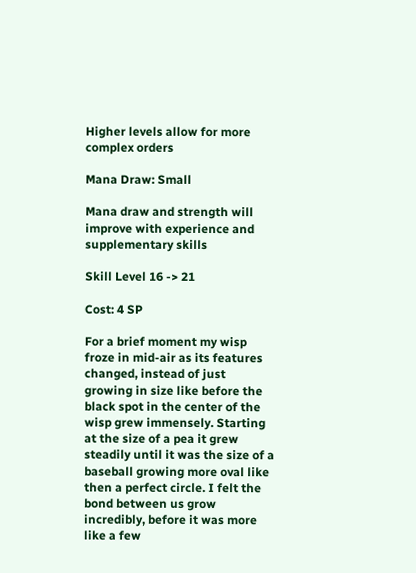Higher levels allow for more complex orders

Mana Draw: Small

Mana draw and strength will improve with experience and supplementary skills

Skill Level 16 -> 21

Cost: 4 SP

For a brief moment my wisp froze in mid-air as its features changed, instead of just growing in size like before the black spot in the center of the wisp grew immensely. Starting at the size of a pea it grew steadily until it was the size of a baseball growing more oval like then a perfect circle. I felt the bond between us grow incredibly, before it was more like a few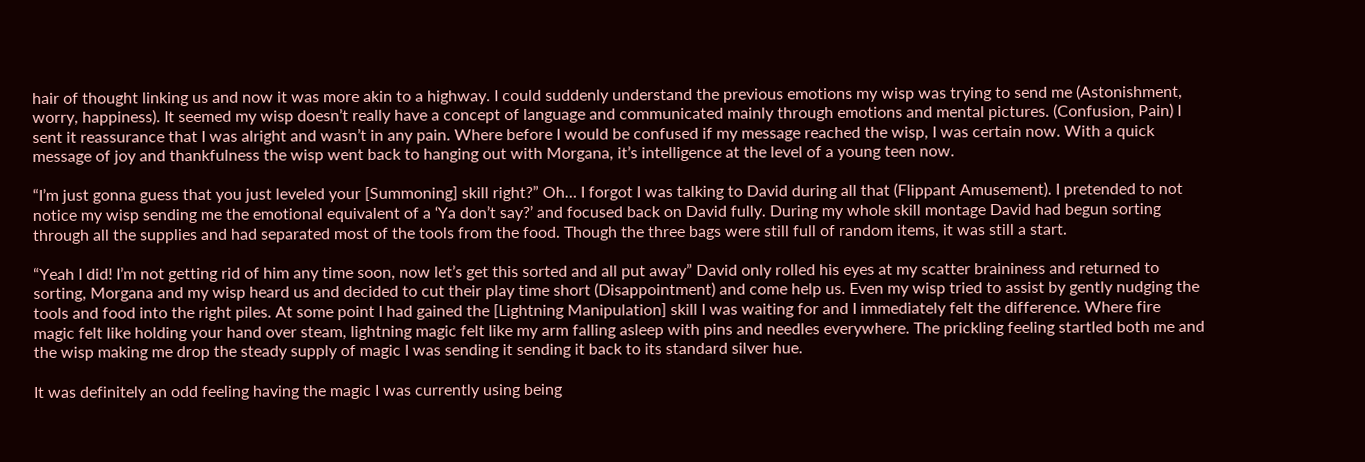hair of thought linking us and now it was more akin to a highway. I could suddenly understand the previous emotions my wisp was trying to send me (Astonishment, worry, happiness). It seemed my wisp doesn’t really have a concept of language and communicated mainly through emotions and mental pictures. (Confusion, Pain) I sent it reassurance that I was alright and wasn’t in any pain. Where before I would be confused if my message reached the wisp, I was certain now. With a quick message of joy and thankfulness the wisp went back to hanging out with Morgana, it’s intelligence at the level of a young teen now.

“I’m just gonna guess that you just leveled your [Summoning] skill right?” Oh… I forgot I was talking to David during all that (Flippant Amusement). I pretended to not notice my wisp sending me the emotional equivalent of a ‘Ya don’t say?’ and focused back on David fully. During my whole skill montage David had begun sorting through all the supplies and had separated most of the tools from the food. Though the three bags were still full of random items, it was still a start.

“Yeah I did! I’m not getting rid of him any time soon, now let’s get this sorted and all put away” David only rolled his eyes at my scatter braininess and returned to sorting, Morgana and my wisp heard us and decided to cut their play time short (Disappointment) and come help us. Even my wisp tried to assist by gently nudging the tools and food into the right piles. At some point I had gained the [Lightning Manipulation] skill I was waiting for and I immediately felt the difference. Where fire magic felt like holding your hand over steam, lightning magic felt like my arm falling asleep with pins and needles everywhere. The prickling feeling startled both me and the wisp making me drop the steady supply of magic I was sending it sending it back to its standard silver hue.

It was definitely an odd feeling having the magic I was currently using being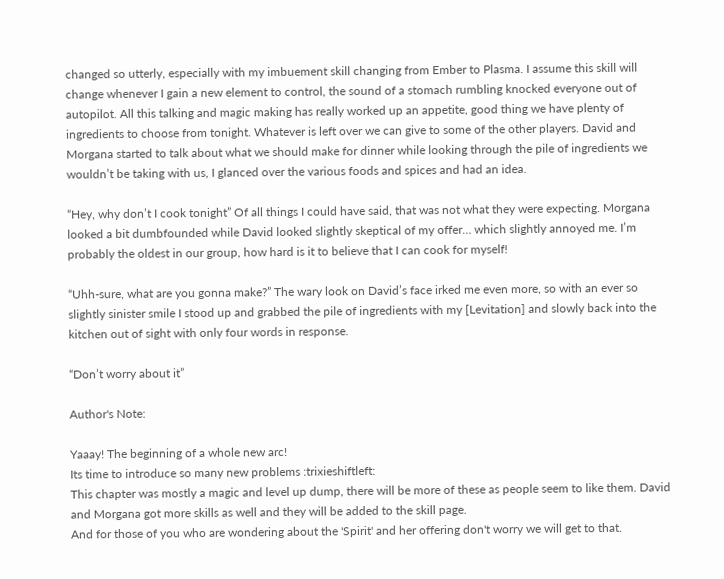changed so utterly, especially with my imbuement skill changing from Ember to Plasma. I assume this skill will change whenever I gain a new element to control, the sound of a stomach rumbling knocked everyone out of autopilot. All this talking and magic making has really worked up an appetite, good thing we have plenty of ingredients to choose from tonight. Whatever is left over we can give to some of the other players. David and Morgana started to talk about what we should make for dinner while looking through the pile of ingredients we wouldn’t be taking with us, I glanced over the various foods and spices and had an idea.

“Hey, why don’t I cook tonight” Of all things I could have said, that was not what they were expecting. Morgana looked a bit dumbfounded while David looked slightly skeptical of my offer… which slightly annoyed me. I’m probably the oldest in our group, how hard is it to believe that I can cook for myself!

“Uhh-sure, what are you gonna make?” The wary look on David’s face irked me even more, so with an ever so slightly sinister smile I stood up and grabbed the pile of ingredients with my [Levitation] and slowly back into the kitchen out of sight with only four words in response.

“Don’t worry about it”

Author's Note:

Yaaay! The beginning of a whole new arc!
Its time to introduce so many new problems :trixieshiftleft:
This chapter was mostly a magic and level up dump, there will be more of these as people seem to like them. David and Morgana got more skills as well and they will be added to the skill page.
And for those of you who are wondering about the 'Spirit' and her offering don't worry we will get to that.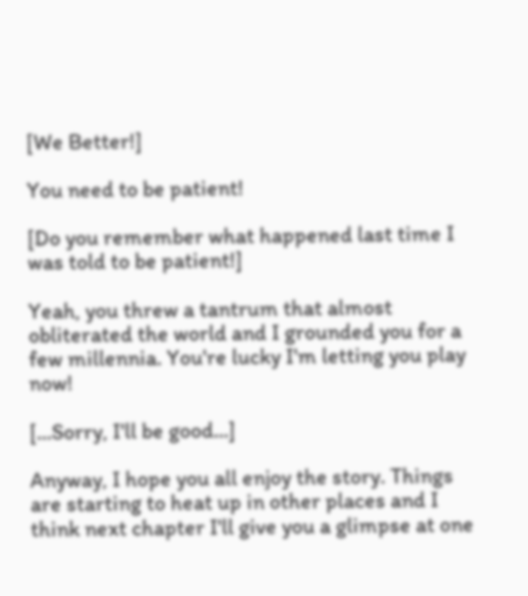[We Better!]

You need to be patient!

[Do you remember what happened last time I was told to be patient!]

Yeah, you threw a tantrum that almost obliterated the world and I grounded you for a few millennia. You're lucky I'm letting you play now!

[...Sorry, I'll be good...]

Anyway, I hope you all enjoy the story. Things are starting to heat up in other places and I think next chapter I'll give you a glimpse at one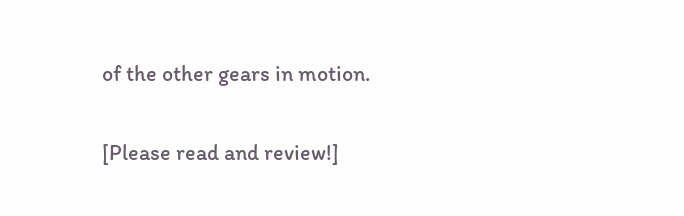of the other gears in motion.

[Please read and review!]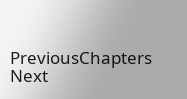PreviousChapters Next